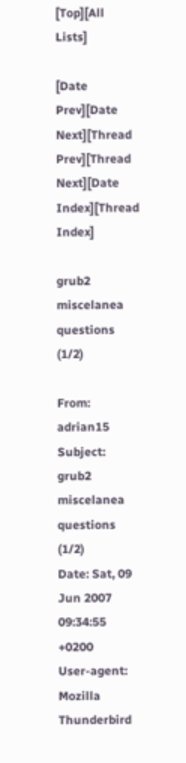[Top][All Lists]

[Date Prev][Date Next][Thread Prev][Thread Next][Date Index][Thread Index]

grub2 miscelanea questions (1/2)

From: adrian15
Subject: grub2 miscelanea questions (1/2)
Date: Sat, 09 Jun 2007 09:34:55 +0200
User-agent: Mozilla Thunderbird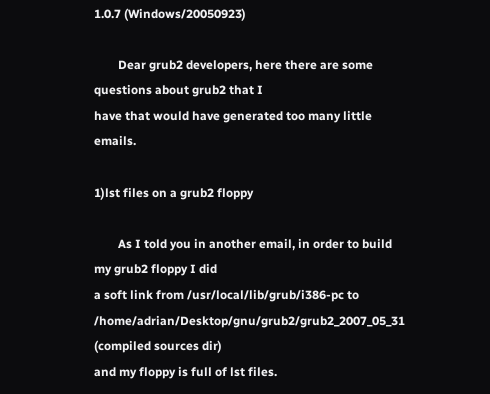1.0.7 (Windows/20050923)

        Dear grub2 developers, here there are some questions about grub2 that I
have that would have generated too many little emails.

1)lst files on a grub2 floppy

        As I told you in another email, in order to build my grub2 floppy I did
a soft link from /usr/local/lib/grub/i386-pc to
/home/adrian/Desktop/gnu/grub2/grub2_2007_05_31 (compiled sources dir)
and my floppy is full of lst files.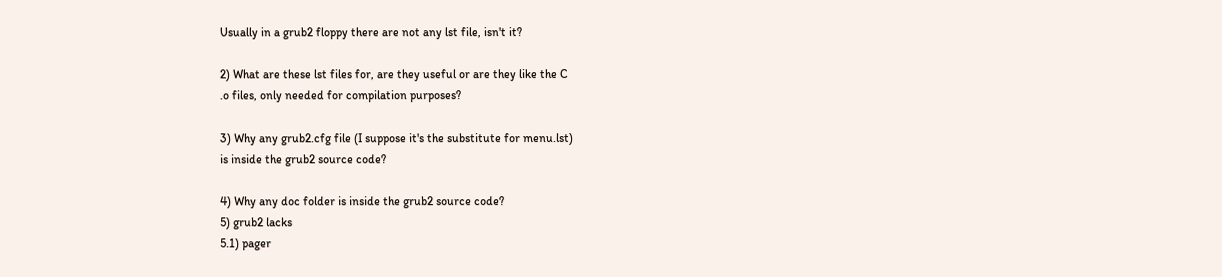Usually in a grub2 floppy there are not any lst file, isn't it?

2) What are these lst files for, are they useful or are they like the C
.o files, only needed for compilation purposes?

3) Why any grub2.cfg file (I suppose it's the substitute for menu.lst)
is inside the grub2 source code?

4) Why any doc folder is inside the grub2 source code?
5) grub2 lacks
5.1) pager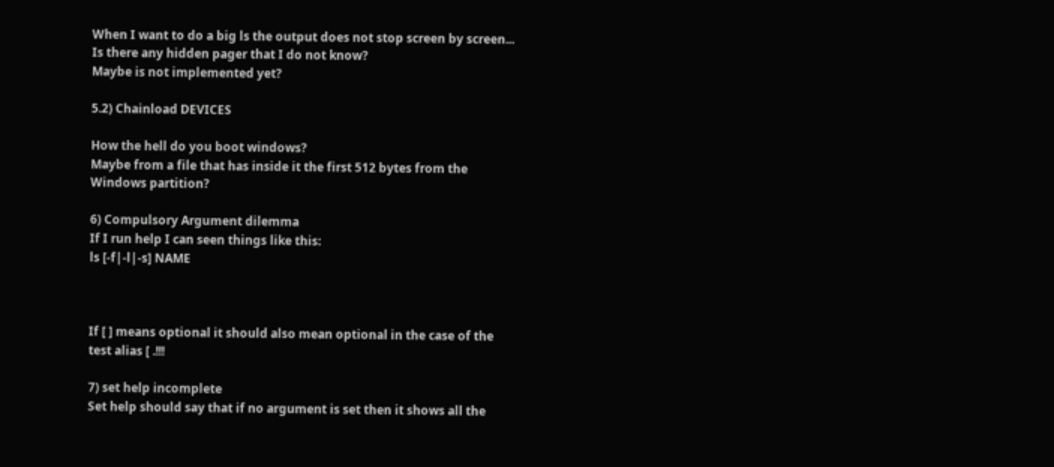When I want to do a big ls the output does not stop screen by screen...
Is there any hidden pager that I do not know?
Maybe is not implemented yet?

5.2) Chainload DEVICES

How the hell do you boot windows?
Maybe from a file that has inside it the first 512 bytes from the
Windows partition?

6) Compulsory Argument dilemma
If I run help I can seen things like this:
ls [-f|-l|-s] NAME



If [ ] means optional it should also mean optional in the case of the
test alias [ .!!!

7) set help incomplete
Set help should say that if no argument is set then it shows all the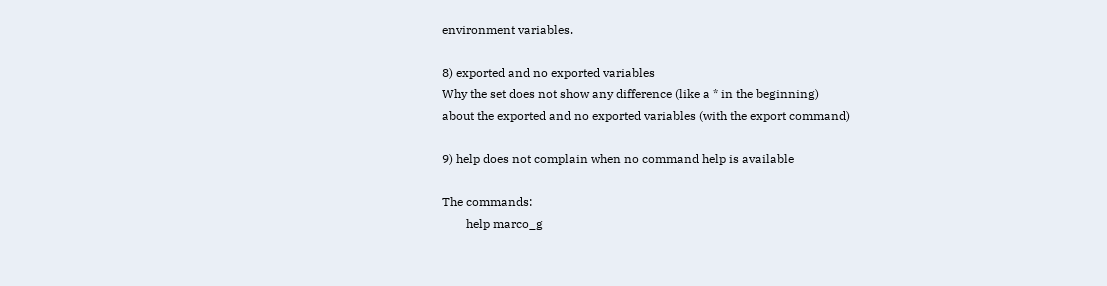environment variables.

8) exported and no exported variables
Why the set does not show any difference (like a * in the beginning)
about the exported and no exported variables (with the export command)

9) help does not complain when no command help is available

The commands:
        help marco_g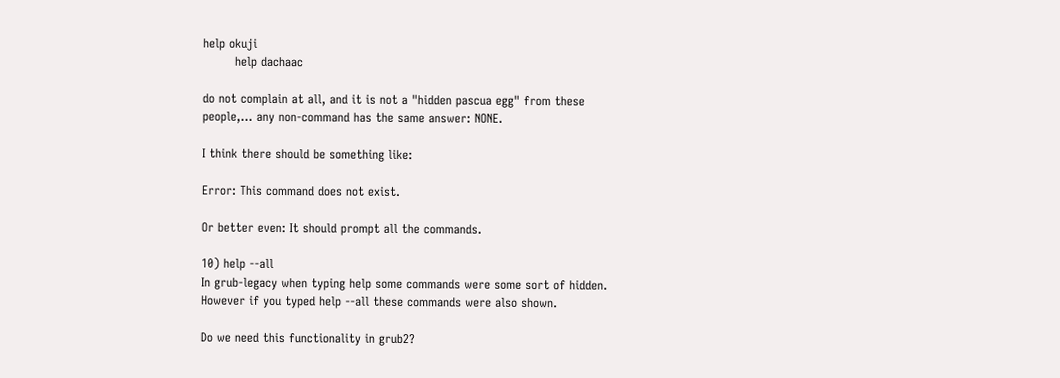help okuji
        help dachaac

do not complain at all, and it is not a "hidden pascua egg" from these
people,... any non-command has the same answer: NONE.

I think there should be something like:

Error: This command does not exist.

Or better even: It should prompt all the commands.

10) help --all
In grub-legacy when typing help some commands were some sort of hidden.
However if you typed help --all these commands were also shown.

Do we need this functionality in grub2?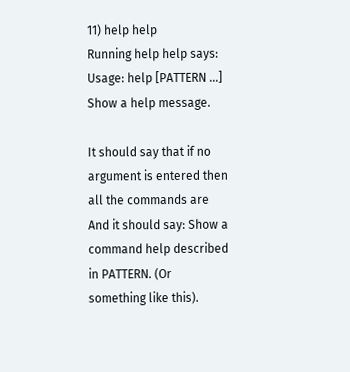11) help help
Running help help says:
Usage: help [PATTERN ...]
Show a help message.

It should say that if no argument is entered then all the commands are
And it should say: Show a command help described in PATTERN. (Or
something like this).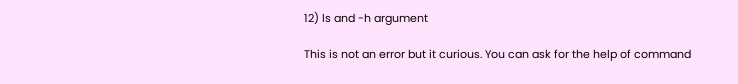12) ls and -h argument

This is not an error but it curious. You can ask for the help of command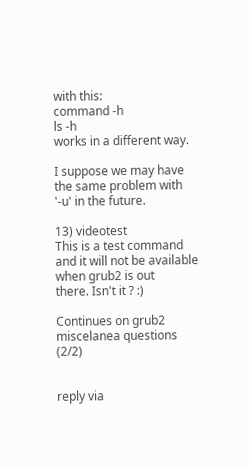with this:
command -h
ls -h
works in a different way.

I suppose we may have the same problem with '-u' in the future.

13) videotest
This is a test command and it will not be available when grub2 is out
there. Isn't it ? :)

Continues on grub2 miscelanea questions (2/2)


reply via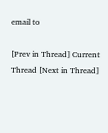email to

[Prev in Thread] Current Thread [Next in Thread]